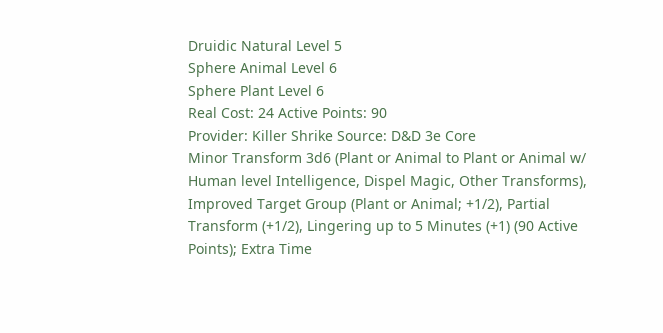Druidic Natural Level 5
Sphere Animal Level 6
Sphere Plant Level 6
Real Cost: 24 Active Points: 90
Provider: Killer Shrike Source: D&D 3e Core
Minor Transform 3d6 (Plant or Animal to Plant or Animal w/ Human level Intelligence, Dispel Magic, Other Transforms), Improved Target Group (Plant or Animal; +1/2), Partial Transform (+1/2), Lingering up to 5 Minutes (+1) (90 Active Points); Extra Time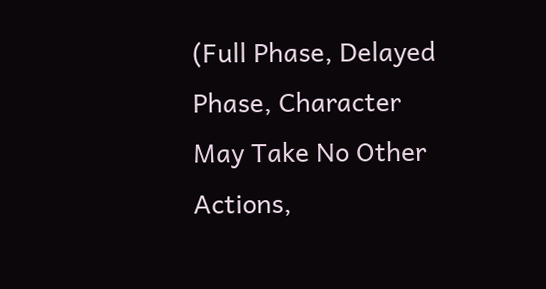(Full Phase, Delayed Phase, Character May Take No Other Actions,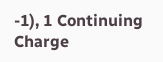-1), 1 Continuing Charge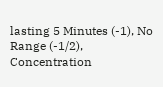lasting 5 Minutes (-1), No Range (-1/2), Concentration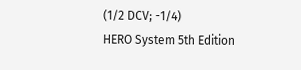(1/2 DCV; -1/4)
HERO System 5th Edition